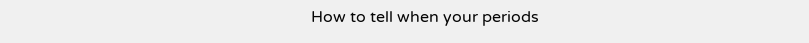How to tell when your periods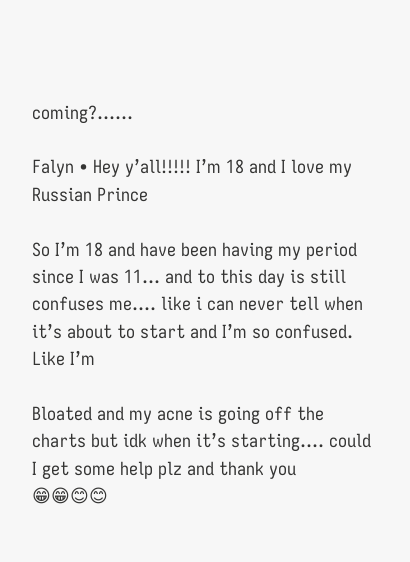coming?......

Falyn • Hey y’all!!!!! I’m 18 and I love my Russian Prince

So I’m 18 and have been having my period since I was 11... and to this day is still confuses me.... like i can never tell when it’s about to start and I’m so confused. Like I’m

Bloated and my acne is going off the charts but idk when it’s starting.... could I get some help plz and thank you 😁😁😊😊